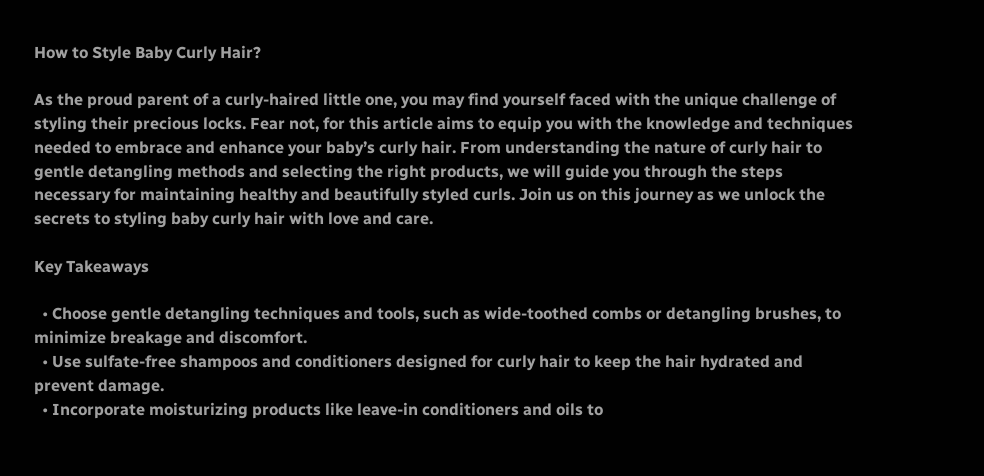How to Style Baby Curly Hair?

As the proud parent of a curly-haired little one, you may find yourself faced with the unique challenge of styling their precious locks. Fear not, for this article aims to equip you with the knowledge and techniques needed to embrace and enhance your baby’s curly hair. From understanding the nature of curly hair to gentle detangling methods and selecting the right products, we will guide you through the steps necessary for maintaining healthy and beautifully styled curls. Join us on this journey as we unlock the secrets to styling baby curly hair with love and care.

Key Takeaways

  • Choose gentle detangling techniques and tools, such as wide-toothed combs or detangling brushes, to minimize breakage and discomfort.
  • Use sulfate-free shampoos and conditioners designed for curly hair to keep the hair hydrated and prevent damage.
  • Incorporate moisturizing products like leave-in conditioners and oils to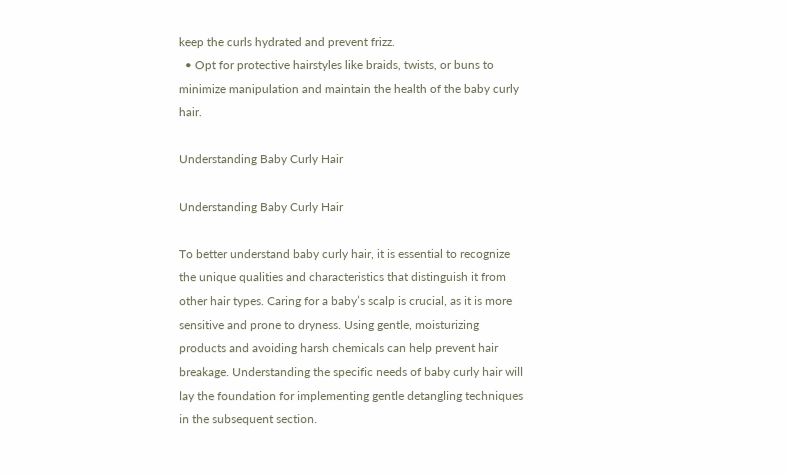keep the curls hydrated and prevent frizz.
  • Opt for protective hairstyles like braids, twists, or buns to minimize manipulation and maintain the health of the baby curly hair.

Understanding Baby Curly Hair

Understanding Baby Curly Hair

To better understand baby curly hair, it is essential to recognize the unique qualities and characteristics that distinguish it from other hair types. Caring for a baby’s scalp is crucial, as it is more sensitive and prone to dryness. Using gentle, moisturizing products and avoiding harsh chemicals can help prevent hair breakage. Understanding the specific needs of baby curly hair will lay the foundation for implementing gentle detangling techniques in the subsequent section.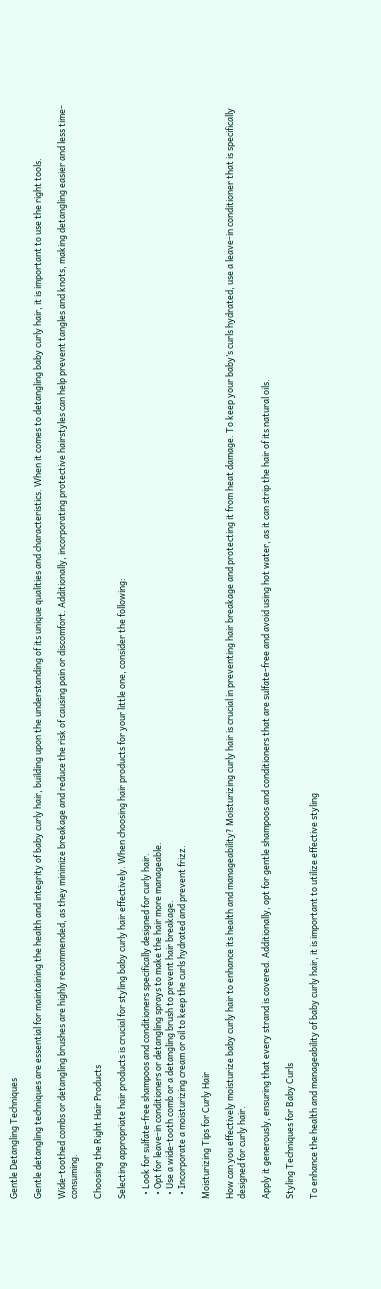Gentle Detangling Techniques

Gentle detangling techniques are essential for maintaining the health and integrity of baby curly hair, building upon the understanding of its unique qualities and characteristics. When it comes to detangling baby curly hair, it is important to use the right tools.

Wide-toothed combs or detangling brushes are highly recommended, as they minimize breakage and reduce the risk of causing pain or discomfort. Additionally, incorporating protective hairstyles can help prevent tangles and knots, making detangling easier and less time-consuming.

Choosing the Right Hair Products

Selecting appropriate hair products is crucial for styling baby curly hair effectively. When choosing hair products for your little one, consider the following:

  • Look for sulfate-free shampoos and conditioners specifically designed for curly hair.
  • Opt for leave-in conditioners or detangling sprays to make the hair more manageable.
  • Use a wide-tooth comb or a detangling brush to prevent hair breakage.
  • Incorporate a moisturizing cream or oil to keep the curls hydrated and prevent frizz.

Moisturizing Tips for Curly Hair

How can you effectively moisturize baby curly hair to enhance its health and manageability? Moisturizing curly hair is crucial in preventing hair breakage and protecting it from heat damage. To keep your baby’s curls hydrated, use a leave-in conditioner that is specifically designed for curly hair.

Apply it generously, ensuring that every strand is covered. Additionally, opt for gentle shampoos and conditioners that are sulfate-free and avoid using hot water, as it can strip the hair of its natural oils.

Styling Techniques for Baby Curls

To enhance the health and manageability of baby curly hair, it is important to utilize effective styling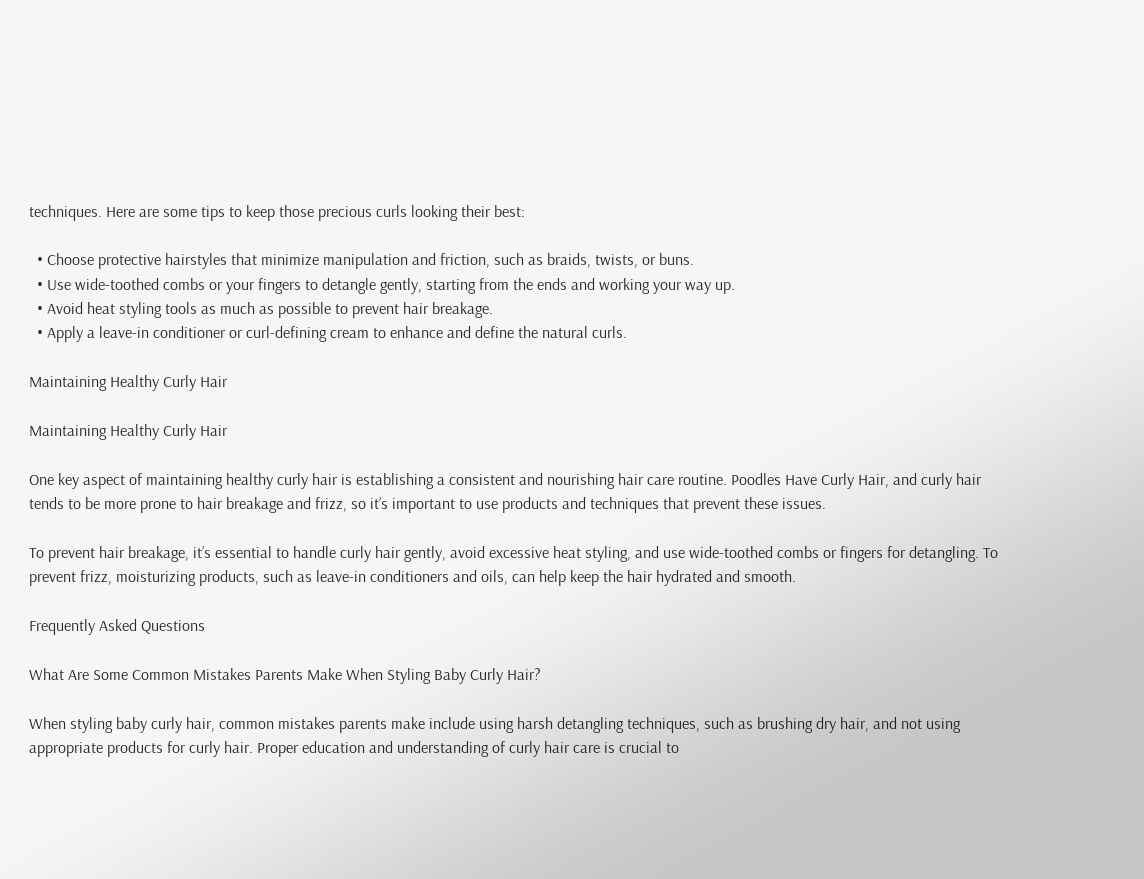techniques. Here are some tips to keep those precious curls looking their best:

  • Choose protective hairstyles that minimize manipulation and friction, such as braids, twists, or buns.
  • Use wide-toothed combs or your fingers to detangle gently, starting from the ends and working your way up.
  • Avoid heat styling tools as much as possible to prevent hair breakage.
  • Apply a leave-in conditioner or curl-defining cream to enhance and define the natural curls.

Maintaining Healthy Curly Hair

Maintaining Healthy Curly Hair

One key aspect of maintaining healthy curly hair is establishing a consistent and nourishing hair care routine. Poodles Have Curly Hair, and curly hair tends to be more prone to hair breakage and frizz, so it’s important to use products and techniques that prevent these issues.

To prevent hair breakage, it’s essential to handle curly hair gently, avoid excessive heat styling, and use wide-toothed combs or fingers for detangling. To prevent frizz, moisturizing products, such as leave-in conditioners and oils, can help keep the hair hydrated and smooth.

Frequently Asked Questions

What Are Some Common Mistakes Parents Make When Styling Baby Curly Hair?

When styling baby curly hair, common mistakes parents make include using harsh detangling techniques, such as brushing dry hair, and not using appropriate products for curly hair. Proper education and understanding of curly hair care is crucial to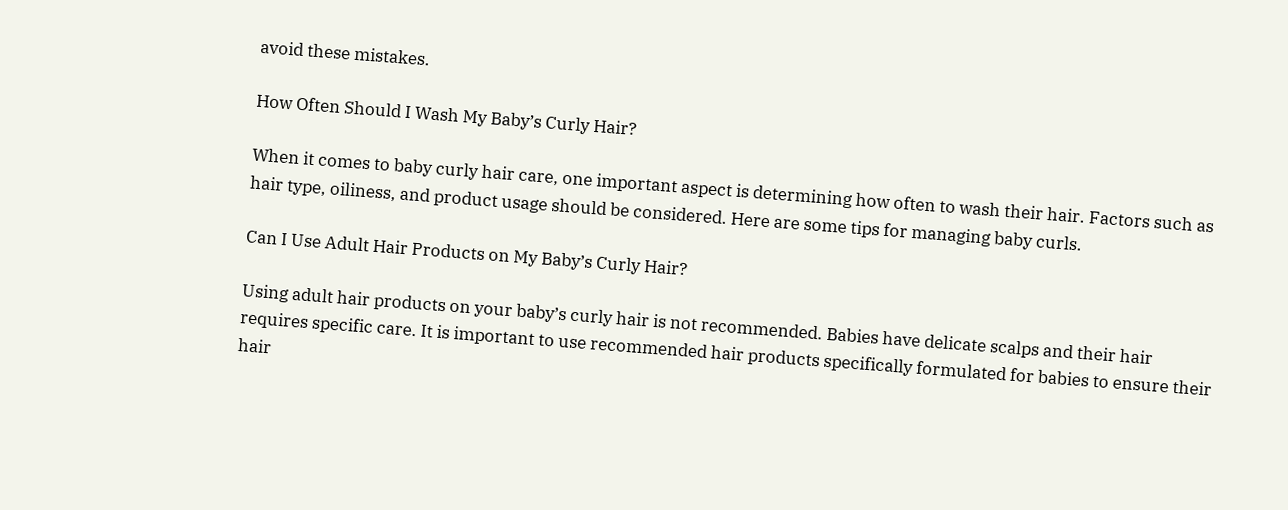avoid these mistakes.

How Often Should I Wash My Baby’s Curly Hair?

When it comes to baby curly hair care, one important aspect is determining how often to wash their hair. Factors such as hair type, oiliness, and product usage should be considered. Here are some tips for managing baby curls.

Can I Use Adult Hair Products on My Baby’s Curly Hair?

Using adult hair products on your baby’s curly hair is not recommended. Babies have delicate scalps and their hair requires specific care. It is important to use recommended hair products specifically formulated for babies to ensure their hair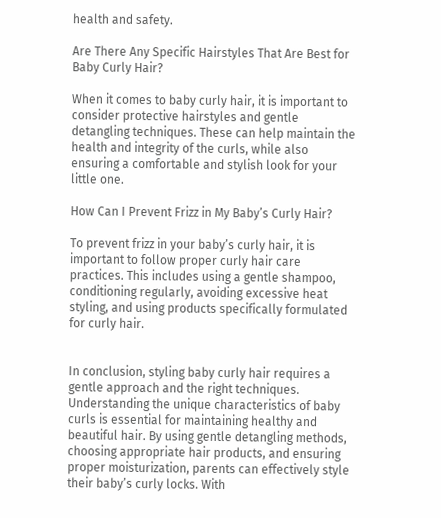health and safety.

Are There Any Specific Hairstyles That Are Best for Baby Curly Hair?

When it comes to baby curly hair, it is important to consider protective hairstyles and gentle detangling techniques. These can help maintain the health and integrity of the curls, while also ensuring a comfortable and stylish look for your little one.

How Can I Prevent Frizz in My Baby’s Curly Hair?

To prevent frizz in your baby’s curly hair, it is important to follow proper curly hair care practices. This includes using a gentle shampoo, conditioning regularly, avoiding excessive heat styling, and using products specifically formulated for curly hair.


In conclusion, styling baby curly hair requires a gentle approach and the right techniques. Understanding the unique characteristics of baby curls is essential for maintaining healthy and beautiful hair. By using gentle detangling methods, choosing appropriate hair products, and ensuring proper moisturization, parents can effectively style their baby’s curly locks. With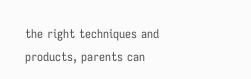the right techniques and products, parents can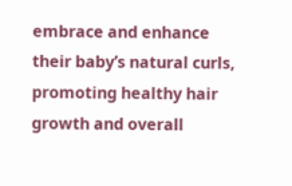embrace and enhance their baby’s natural curls, promoting healthy hair growth and overall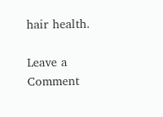hair health.

Leave a Comment